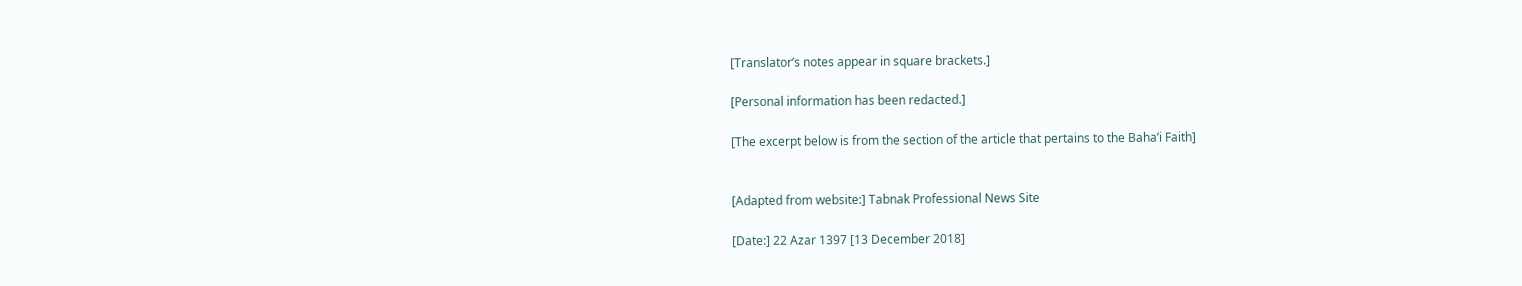[Translator’s notes appear in square brackets.]

[Personal information has been redacted.]

[The excerpt below is from the section of the article that pertains to the Baha’i Faith]


[Adapted from website:] Tabnak Professional News Site

[Date:] 22 Azar 1397 [13 December 2018]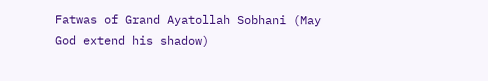Fatwas of Grand Ayatollah Sobhani (May God extend his shadow)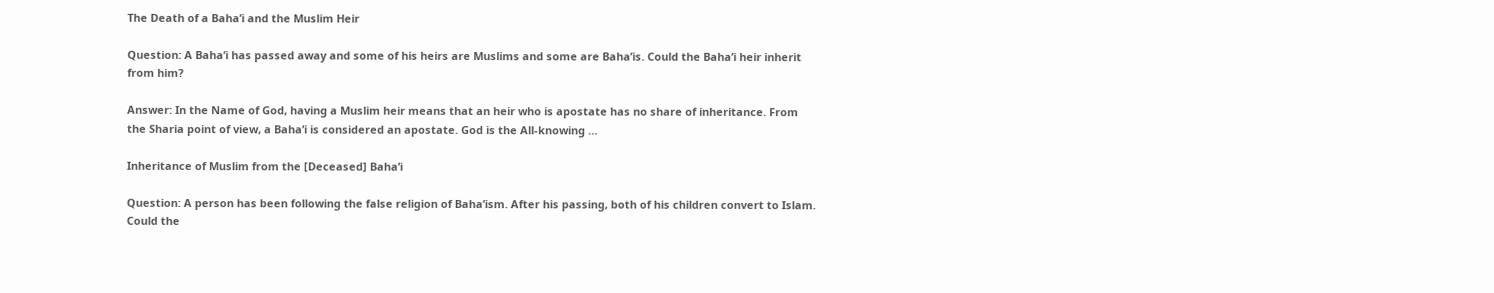The Death of a Baha’i and the Muslim Heir

Question: A Baha’i has passed away and some of his heirs are Muslims and some are Baha’is. Could the Baha’i heir inherit from him?

Answer: In the Name of God, having a Muslim heir means that an heir who is apostate has no share of inheritance. From the Sharia point of view, a Baha’i is considered an apostate. God is the All-knowing …

Inheritance of Muslim from the [Deceased] Baha’i

Question: A person has been following the false religion of Baha’ism. After his passing, both of his children convert to Islam. Could the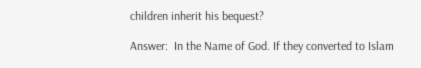children inherit his bequest?

Answer:  In the Name of God. If they converted to Islam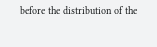before the distribution of the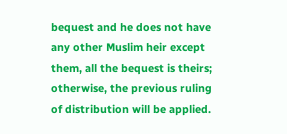bequest and he does not have any other Muslim heir except them, all the bequest is theirs; otherwise, the previous ruling of distribution will be applied.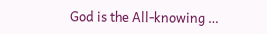God is the All-knowing …